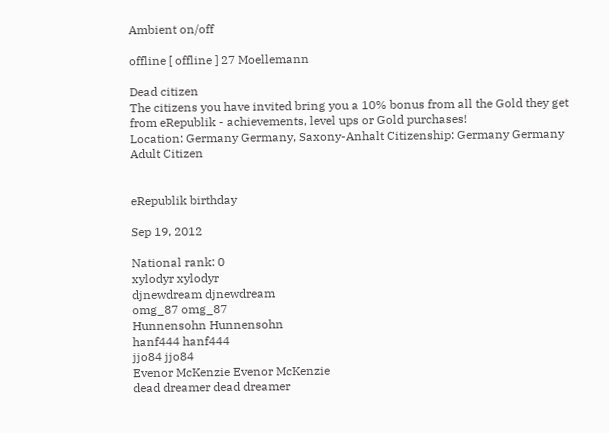Ambient on/off

offline [ offline ] 27 Moellemann

Dead citizen
The citizens you have invited bring you a 10% bonus from all the Gold they get from eRepublik - achievements, level ups or Gold purchases!
Location: Germany Germany, Saxony-Anhalt Citizenship: Germany Germany
Adult Citizen


eRepublik birthday

Sep 19, 2012

National rank: 0
xylodyr xylodyr
djnewdream djnewdream
omg_87 omg_87
Hunnensohn Hunnensohn
hanf444 hanf444
jjo84 jjo84
Evenor McKenzie Evenor McKenzie
dead dreamer dead dreamer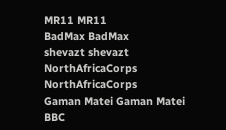MR11 MR11
BadMax BadMax
shevazt shevazt
NorthAfricaCorps NorthAfricaCorps
Gaman Matei Gaman Matei
BBC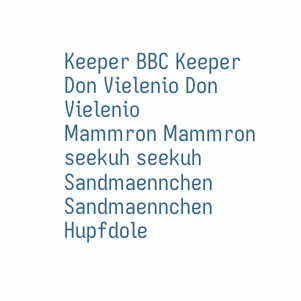Keeper BBC Keeper
Don Vielenio Don Vielenio
Mammron Mammron
seekuh seekuh
Sandmaennchen Sandmaennchen
Hupfdole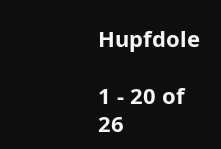Hupfdole

1 - 20 of 26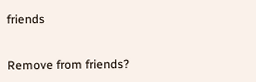friends


Remove from friends?